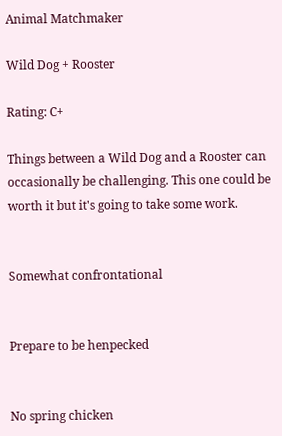Animal Matchmaker

Wild Dog + Rooster

Rating: C+

Things between a Wild Dog and a Rooster can occasionally be challenging. This one could be worth it but it's going to take some work.


Somewhat confrontational


Prepare to be henpecked


No spring chicken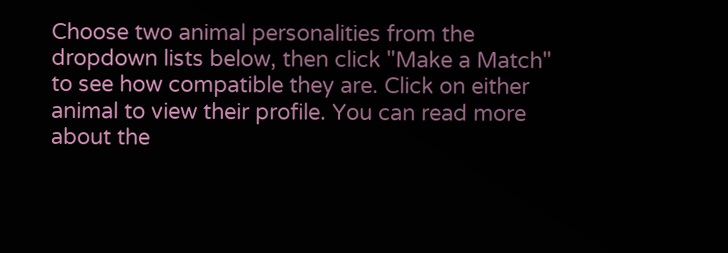Choose two animal personalities from the dropdown lists below, then click "Make a Match" to see how compatible they are. Click on either animal to view their profile. You can read more about the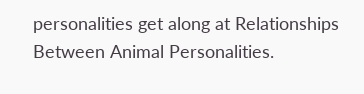personalities get along at Relationships Between Animal Personalities.